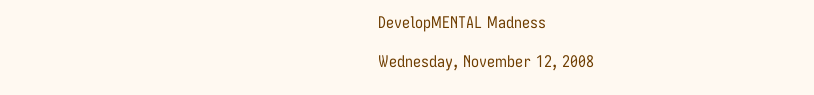DevelopMENTAL Madness

Wednesday, November 12, 2008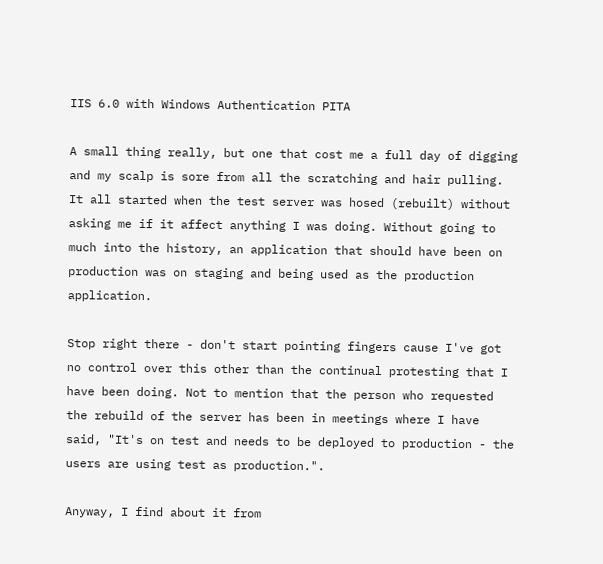IIS 6.0 with Windows Authentication PITA

A small thing really, but one that cost me a full day of digging and my scalp is sore from all the scratching and hair pulling. It all started when the test server was hosed (rebuilt) without asking me if it affect anything I was doing. Without going to much into the history, an application that should have been on production was on staging and being used as the production application.

Stop right there - don't start pointing fingers cause I've got no control over this other than the continual protesting that I have been doing. Not to mention that the person who requested the rebuild of the server has been in meetings where I have said, "It's on test and needs to be deployed to production - the users are using test as production.".

Anyway, I find about it from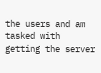the users and am tasked with getting the server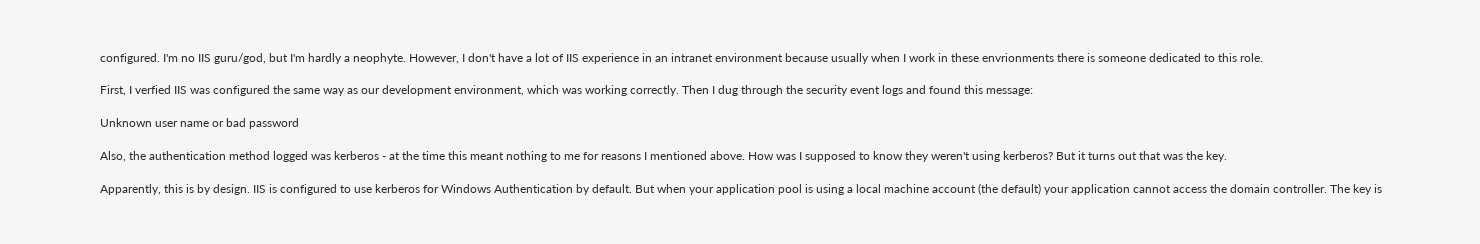configured. I'm no IIS guru/god, but I'm hardly a neophyte. However, I don't have a lot of IIS experience in an intranet environment because usually when I work in these envrionments there is someone dedicated to this role.

First, I verfied IIS was configured the same way as our development environment, which was working correctly. Then I dug through the security event logs and found this message:

Unknown user name or bad password

Also, the authentication method logged was kerberos - at the time this meant nothing to me for reasons I mentioned above. How was I supposed to know they weren't using kerberos? But it turns out that was the key.

Apparently, this is by design. IIS is configured to use kerberos for Windows Authentication by default. But when your application pool is using a local machine account (the default) your application cannot access the domain controller. The key is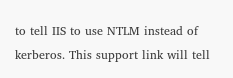to tell IIS to use NTLM instead of kerberos. This support link will tell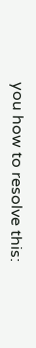you how to resolve this: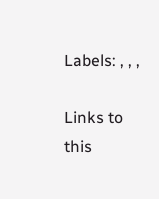Labels: , , ,

Links to this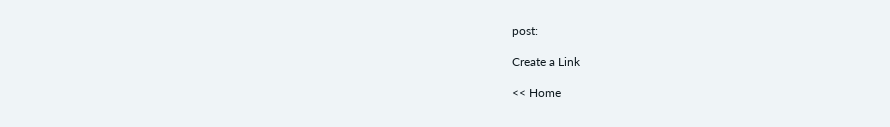post:

Create a Link

<< Home